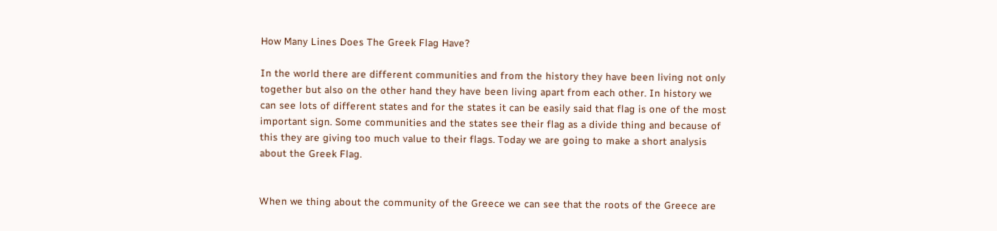How Many Lines Does The Greek Flag Have?

In the world there are different communities and from the history they have been living not only together but also on the other hand they have been living apart from each other. In history we can see lots of different states and for the states it can be easily said that flag is one of the most important sign. Some communities and the states see their flag as a divide thing and because of this they are giving too much value to their flags. Today we are going to make a short analysis about the Greek Flag.


When we thing about the community of the Greece we can see that the roots of the Greece are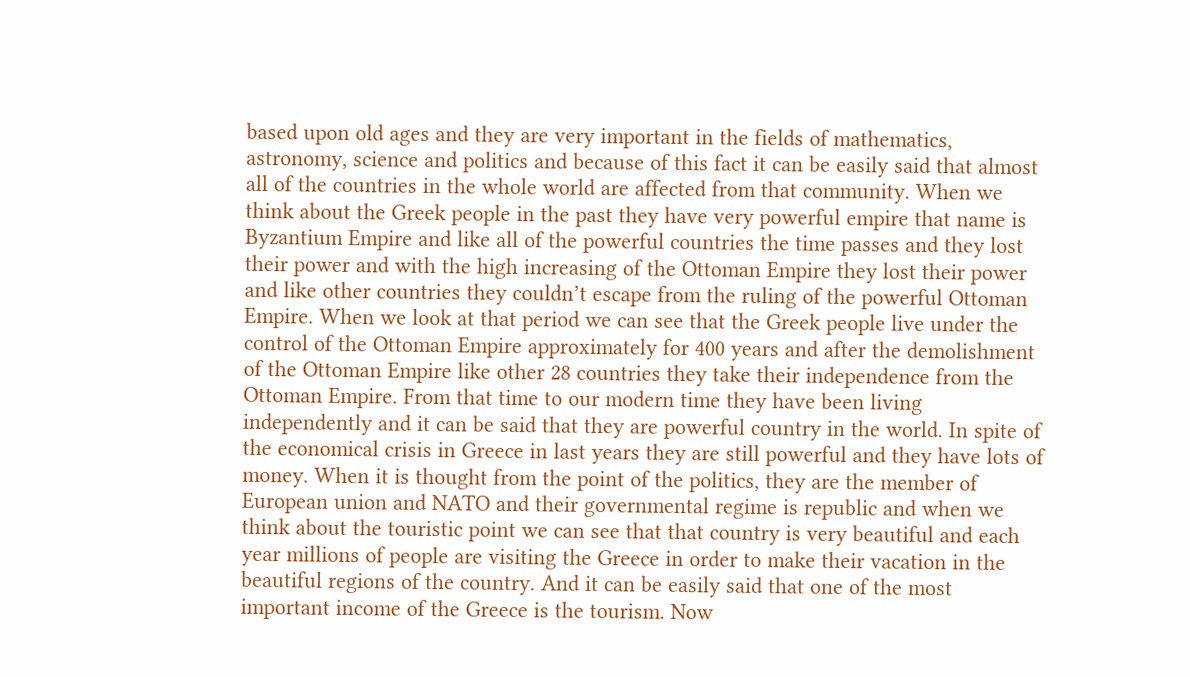based upon old ages and they are very important in the fields of mathematics, astronomy, science and politics and because of this fact it can be easily said that almost all of the countries in the whole world are affected from that community. When we think about the Greek people in the past they have very powerful empire that name is Byzantium Empire and like all of the powerful countries the time passes and they lost their power and with the high increasing of the Ottoman Empire they lost their power and like other countries they couldn’t escape from the ruling of the powerful Ottoman Empire. When we look at that period we can see that the Greek people live under the control of the Ottoman Empire approximately for 400 years and after the demolishment of the Ottoman Empire like other 28 countries they take their independence from the Ottoman Empire. From that time to our modern time they have been living independently and it can be said that they are powerful country in the world. In spite of the economical crisis in Greece in last years they are still powerful and they have lots of money. When it is thought from the point of the politics, they are the member of European union and NATO and their governmental regime is republic and when we think about the touristic point we can see that that country is very beautiful and each year millions of people are visiting the Greece in order to make their vacation in the beautiful regions of the country. And it can be easily said that one of the most important income of the Greece is the tourism. Now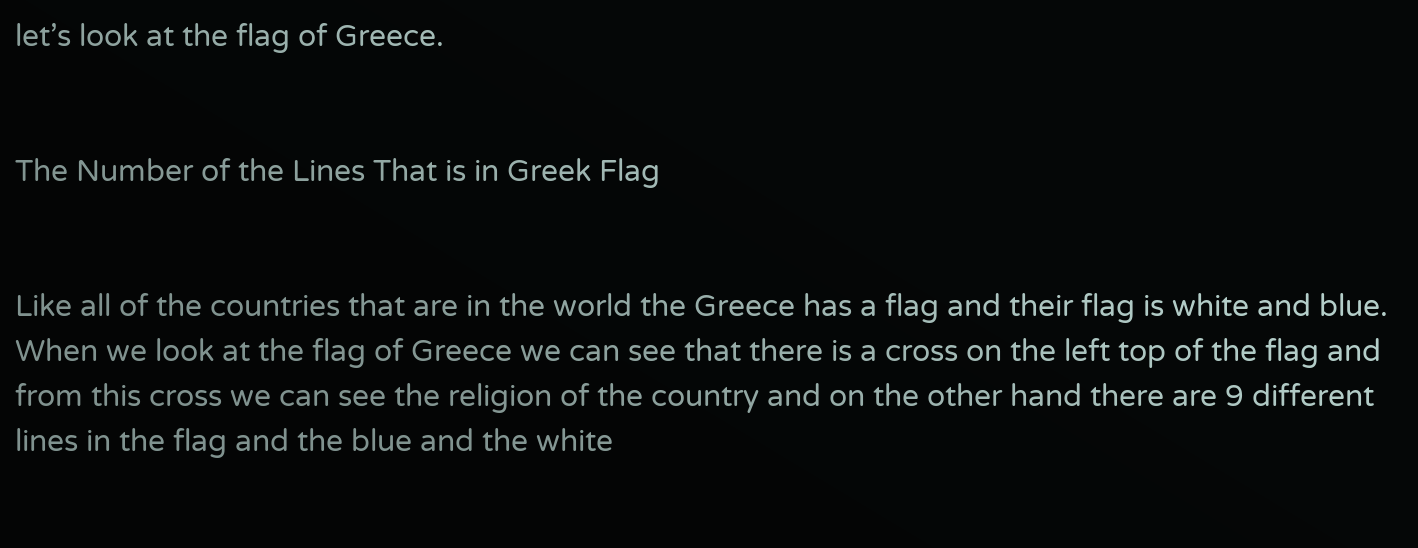let’s look at the flag of Greece.


The Number of the Lines That is in Greek Flag


Like all of the countries that are in the world the Greece has a flag and their flag is white and blue. When we look at the flag of Greece we can see that there is a cross on the left top of the flag and from this cross we can see the religion of the country and on the other hand there are 9 different lines in the flag and the blue and the white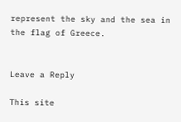represent the sky and the sea in the flag of Greece.


Leave a Reply

This site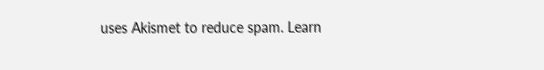uses Akismet to reduce spam. Learn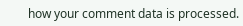how your comment data is processed.